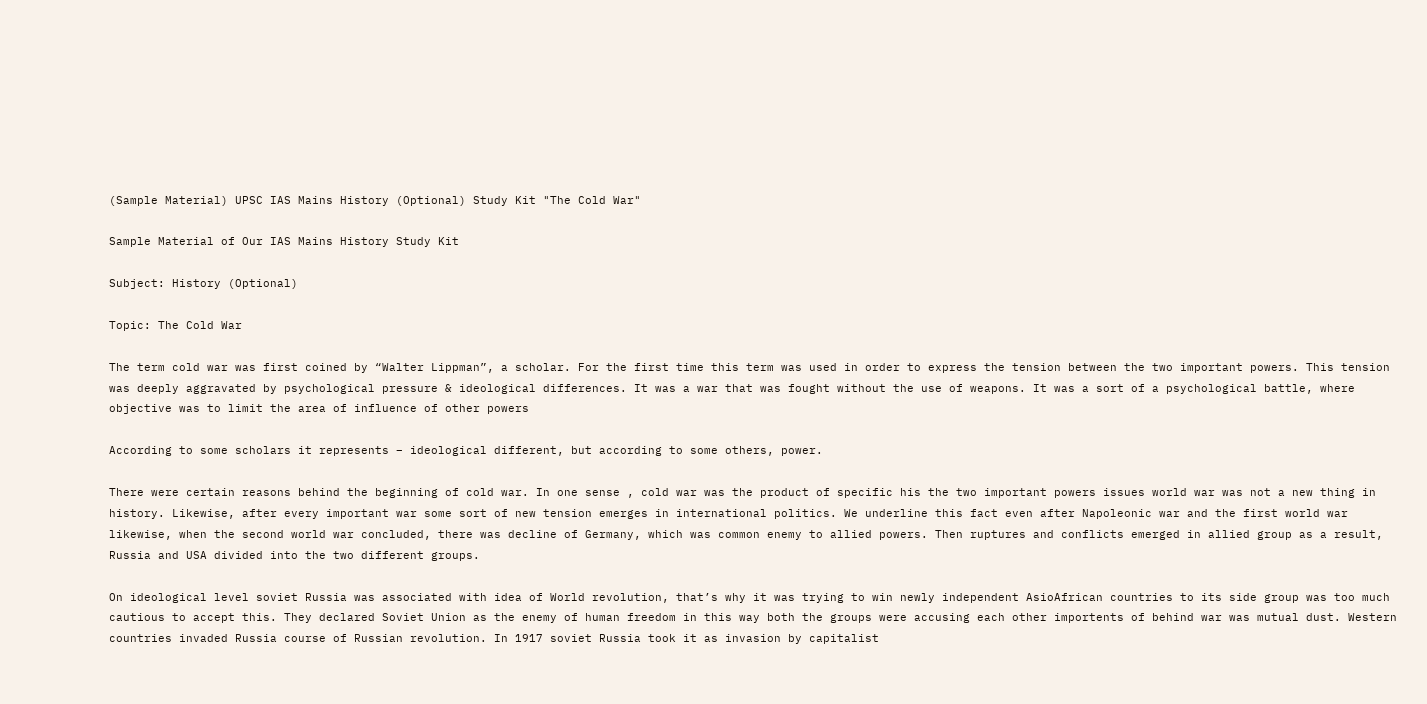(Sample Material) UPSC IAS Mains History (Optional) Study Kit "The Cold War"

Sample Material of Our IAS Mains History Study Kit

Subject: History (Optional)

Topic: The Cold War

The term cold war was first coined by “Walter Lippman”, a scholar. For the first time this term was used in order to express the tension between the two important powers. This tension was deeply aggravated by psychological pressure & ideological differences. It was a war that was fought without the use of weapons. It was a sort of a psychological battle, where objective was to limit the area of influence of other powers

According to some scholars it represents – ideological different, but according to some others, power.

There were certain reasons behind the beginning of cold war. In one sense , cold war was the product of specific his the two important powers issues world war was not a new thing in history. Likewise, after every important war some sort of new tension emerges in international politics. We underline this fact even after Napoleonic war and the first world war likewise, when the second world war concluded, there was decline of Germany, which was common enemy to allied powers. Then ruptures and conflicts emerged in allied group as a result, Russia and USA divided into the two different groups.

On ideological level soviet Russia was associated with idea of World revolution, that’s why it was trying to win newly independent AsioAfrican countries to its side group was too much cautious to accept this. They declared Soviet Union as the enemy of human freedom in this way both the groups were accusing each other importents of behind war was mutual dust. Western countries invaded Russia course of Russian revolution. In 1917 soviet Russia took it as invasion by capitalist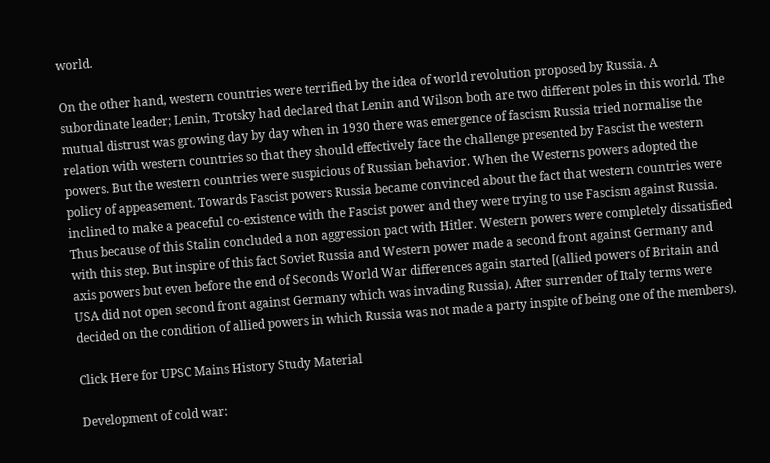world.

On the other hand, western countries were terrified by the idea of world revolution proposed by Russia. A subordinate leader; Lenin, Trotsky had declared that Lenin and Wilson both are two different poles in this world. The mutual distrust was growing day by day when in 1930 there was emergence of fascism Russia tried normalise the relation with western countries so that they should effectively face the challenge presented by Fascist the western powers. But the western countries were suspicious of Russian behavior. When the Westerns powers adopted the policy of appeasement. Towards Fascist powers Russia became convinced about the fact that western countries were inclined to make a peaceful co-existence with the Fascist power and they were trying to use Fascism against Russia. Thus because of this Stalin concluded a non aggression pact with Hitler. Western powers were completely dissatisfied with this step. But inspire of this fact Soviet Russia and Western power made a second front against Germany and axis powers but even before the end of Seconds World War differences again started [(allied powers of Britain and USA did not open second front against Germany which was invading Russia). After surrender of Italy terms were decided on the condition of allied powers in which Russia was not made a party inspite of being one of the members).

Click Here for UPSC Mains History Study Material

Development of cold war: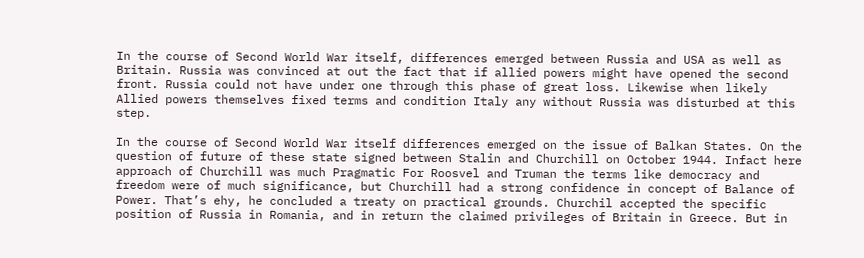In the course of Second World War itself, differences emerged between Russia and USA as well as Britain. Russia was convinced at out the fact that if allied powers might have opened the second front. Russia could not have under one through this phase of great loss. Likewise when likely Allied powers themselves fixed terms and condition Italy any without Russia was disturbed at this step.

In the course of Second World War itself differences emerged on the issue of Balkan States. On the question of future of these state signed between Stalin and Churchill on October 1944. Infact here approach of Churchill was much Pragmatic For Roosvel and Truman the terms like democracy and freedom were of much significance, but Churchill had a strong confidence in concept of Balance of Power. That’s ehy, he concluded a treaty on practical grounds. Churchil accepted the specific position of Russia in Romania, and in return the claimed privileges of Britain in Greece. But in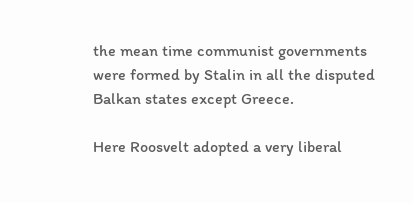the mean time communist governments were formed by Stalin in all the disputed Balkan states except Greece.

Here Roosvelt adopted a very liberal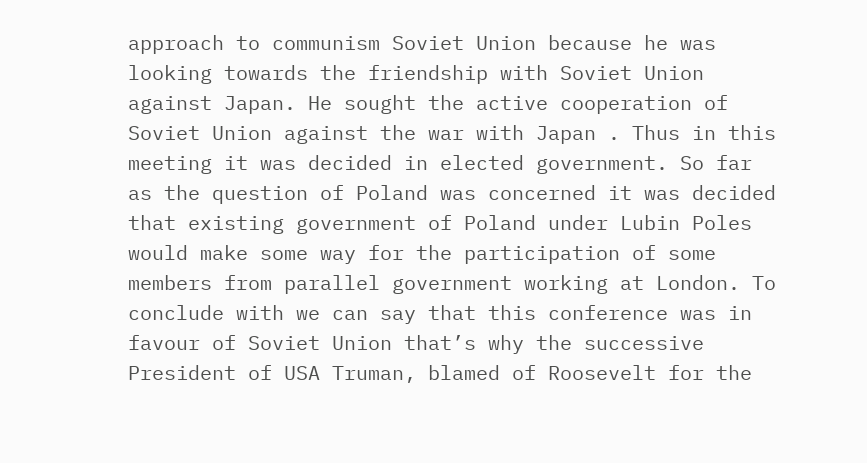approach to communism Soviet Union because he was looking towards the friendship with Soviet Union against Japan. He sought the active cooperation of Soviet Union against the war with Japan . Thus in this meeting it was decided in elected government. So far as the question of Poland was concerned it was decided that existing government of Poland under Lubin Poles would make some way for the participation of some members from parallel government working at London. To conclude with we can say that this conference was in favour of Soviet Union that’s why the successive President of USA Truman, blamed of Roosevelt for the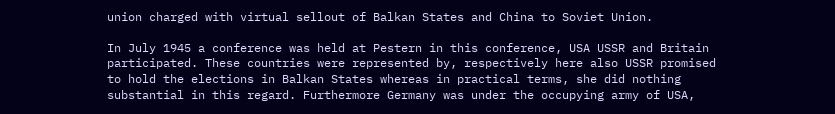union charged with virtual sellout of Balkan States and China to Soviet Union.

In July 1945 a conference was held at Pestern in this conference, USA USSR and Britain participated. These countries were represented by, respectively here also USSR promised to hold the elections in Balkan States whereas in practical terms, she did nothing substantial in this regard. Furthermore Germany was under the occupying army of USA,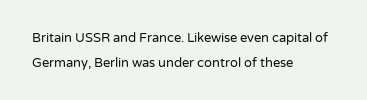Britain USSR and France. Likewise even capital of Germany, Berlin was under control of these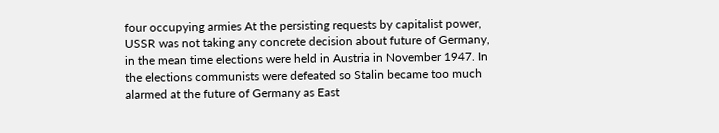four occupying armies At the persisting requests by capitalist power, USSR was not taking any concrete decision about future of Germany, in the mean time elections were held in Austria in November 1947. In the elections communists were defeated so Stalin became too much alarmed at the future of Germany as East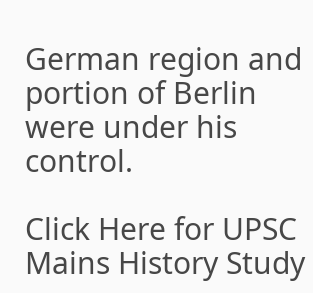German region and portion of Berlin were under his control.

Click Here for UPSC Mains History Study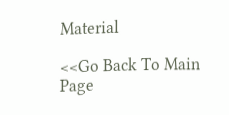Material

<<Go Back To Main Page